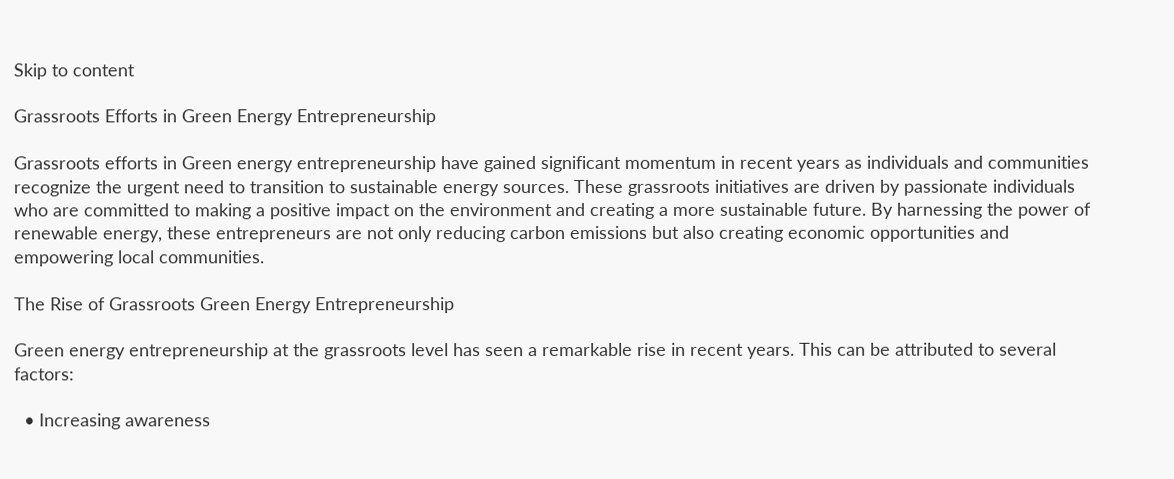Skip to content

Grassroots Efforts in Green Energy Entrepreneurship

Grassroots efforts in Green energy entrepreneurship have gained significant momentum in recent years as individuals and communities recognize the urgent need to transition to sustainable energy sources. These grassroots initiatives are driven by passionate individuals who are committed to making a positive impact on the environment and creating a more sustainable future. By harnessing the power of renewable energy, these entrepreneurs are not only reducing carbon emissions but also creating economic opportunities and empowering local communities.

The Rise of Grassroots Green Energy Entrepreneurship

Green energy entrepreneurship at the grassroots level has seen a remarkable rise in recent years. This can be attributed to several factors:

  • Increasing awareness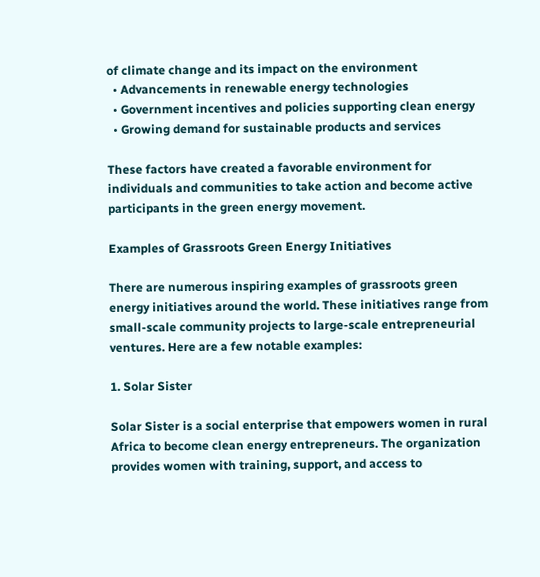of climate change and its impact on the environment
  • Advancements in renewable energy technologies
  • Government incentives and policies supporting clean energy
  • Growing demand for sustainable products and services

These factors have created a favorable environment for individuals and communities to take action and become active participants in the green energy movement.

Examples of Grassroots Green Energy Initiatives

There are numerous inspiring examples of grassroots green energy initiatives around the world. These initiatives range from small-scale community projects to large-scale entrepreneurial ventures. Here are a few notable examples:

1. Solar Sister

Solar Sister is a social enterprise that empowers women in rural Africa to become clean energy entrepreneurs. The organization provides women with training, support, and access to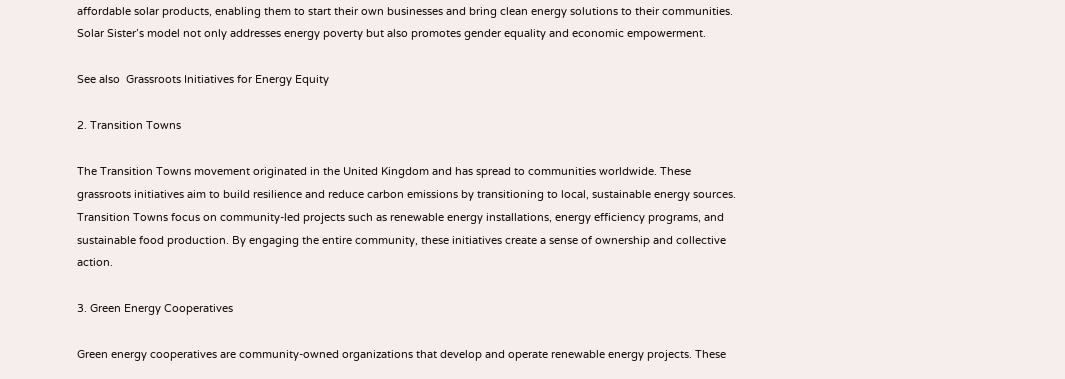affordable solar products, enabling them to start their own businesses and bring clean energy solutions to their communities. Solar Sister’s model not only addresses energy poverty but also promotes gender equality and economic empowerment.

See also  Grassroots Initiatives for Energy Equity

2. Transition Towns

The Transition Towns movement originated in the United Kingdom and has spread to communities worldwide. These grassroots initiatives aim to build resilience and reduce carbon emissions by transitioning to local, sustainable energy sources. Transition Towns focus on community-led projects such as renewable energy installations, energy efficiency programs, and sustainable food production. By engaging the entire community, these initiatives create a sense of ownership and collective action.

3. Green Energy Cooperatives

Green energy cooperatives are community-owned organizations that develop and operate renewable energy projects. These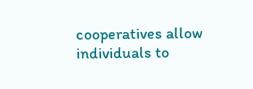cooperatives allow individuals to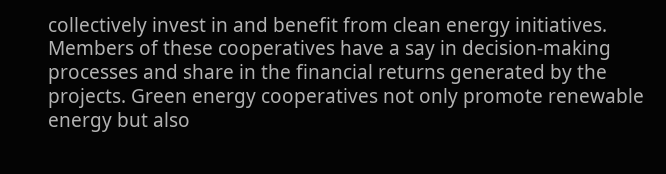collectively invest in and benefit from clean energy initiatives. Members of these cooperatives have a say in decision-making processes and share in the financial returns generated by the projects. Green energy cooperatives not only promote renewable energy but also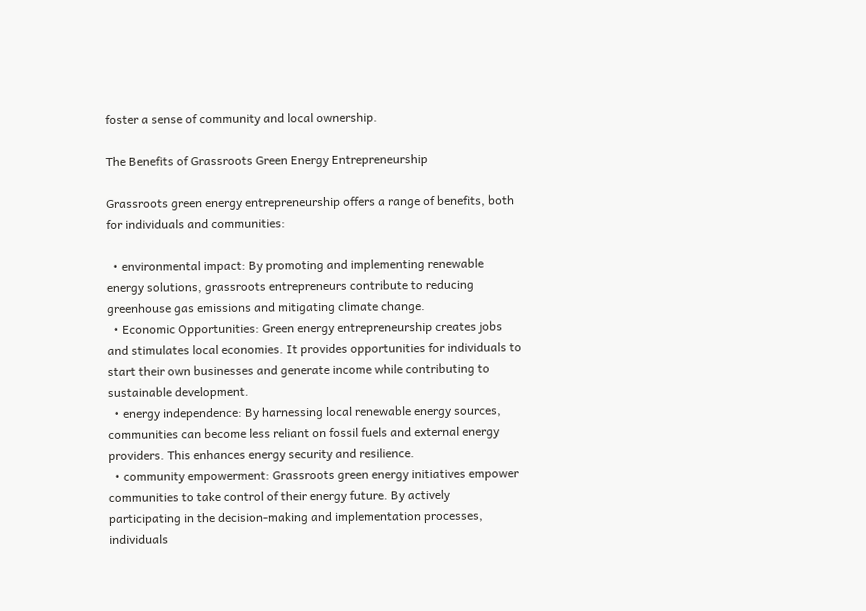foster a sense of community and local ownership.

The Benefits of Grassroots Green Energy Entrepreneurship

Grassroots green energy entrepreneurship offers a range of benefits, both for individuals and communities:

  • environmental impact: By promoting and implementing renewable energy solutions, grassroots entrepreneurs contribute to reducing greenhouse gas emissions and mitigating climate change.
  • Economic Opportunities: Green energy entrepreneurship creates jobs and stimulates local economies. It provides opportunities for individuals to start their own businesses and generate income while contributing to sustainable development.
  • energy independence: By harnessing local renewable energy sources, communities can become less reliant on fossil fuels and external energy providers. This enhances energy security and resilience.
  • community empowerment: Grassroots green energy initiatives empower communities to take control of their energy future. By actively participating in the decision-making and implementation processes, individuals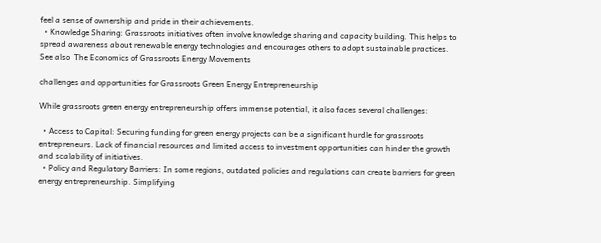feel a sense of ownership and pride in their achievements.
  • Knowledge Sharing: Grassroots initiatives often involve knowledge sharing and capacity building. This helps to spread awareness about renewable energy technologies and encourages others to adopt sustainable practices.
See also  The Economics of Grassroots Energy Movements

challenges and opportunities for Grassroots Green Energy Entrepreneurship

While grassroots green energy entrepreneurship offers immense potential, it also faces several challenges:

  • Access to Capital: Securing funding for green energy projects can be a significant hurdle for grassroots entrepreneurs. Lack of financial resources and limited access to investment opportunities can hinder the growth and scalability of initiatives.
  • Policy and Regulatory Barriers: In some regions, outdated policies and regulations can create barriers for green energy entrepreneurship. Simplifying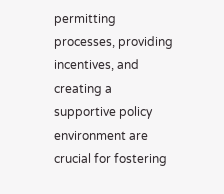permitting processes, providing incentives, and creating a supportive policy environment are crucial for fostering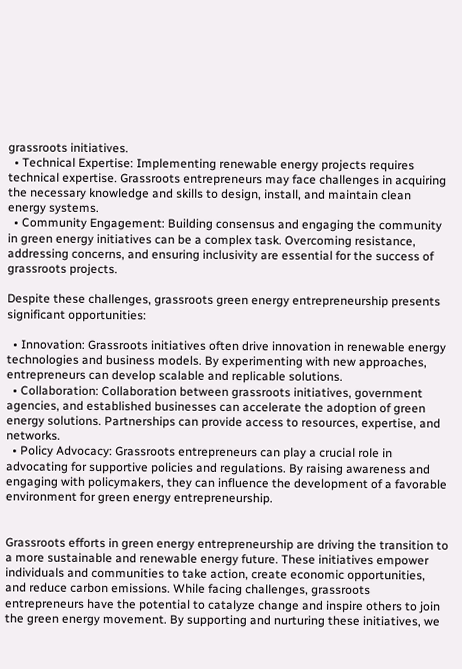grassroots initiatives.
  • Technical Expertise: Implementing renewable energy projects requires technical expertise. Grassroots entrepreneurs may face challenges in acquiring the necessary knowledge and skills to design, install, and maintain clean energy systems.
  • Community Engagement: Building consensus and engaging the community in green energy initiatives can be a complex task. Overcoming resistance, addressing concerns, and ensuring inclusivity are essential for the success of grassroots projects.

Despite these challenges, grassroots green energy entrepreneurship presents significant opportunities:

  • Innovation: Grassroots initiatives often drive innovation in renewable energy technologies and business models. By experimenting with new approaches, entrepreneurs can develop scalable and replicable solutions.
  • Collaboration: Collaboration between grassroots initiatives, government agencies, and established businesses can accelerate the adoption of green energy solutions. Partnerships can provide access to resources, expertise, and networks.
  • Policy Advocacy: Grassroots entrepreneurs can play a crucial role in advocating for supportive policies and regulations. By raising awareness and engaging with policymakers, they can influence the development of a favorable environment for green energy entrepreneurship.


Grassroots efforts in green energy entrepreneurship are driving the transition to a more sustainable and renewable energy future. These initiatives empower individuals and communities to take action, create economic opportunities, and reduce carbon emissions. While facing challenges, grassroots entrepreneurs have the potential to catalyze change and inspire others to join the green energy movement. By supporting and nurturing these initiatives, we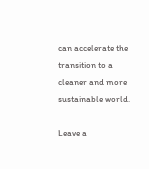can accelerate the transition to a cleaner and more sustainable world.

Leave a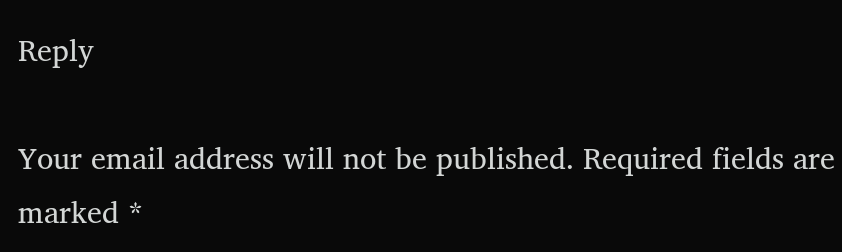Reply

Your email address will not be published. Required fields are marked *